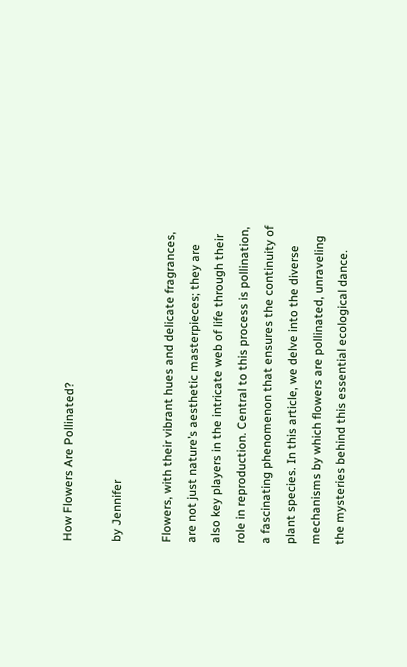How Flowers Are Pollinated?

by Jennifer

Flowers, with their vibrant hues and delicate fragrances, are not just nature’s aesthetic masterpieces; they are also key players in the intricate web of life through their role in reproduction. Central to this process is pollination, a fascinating phenomenon that ensures the continuity of plant species. In this article, we delve into the diverse mechanisms by which flowers are pollinated, unraveling the mysteries behind this essential ecological dance.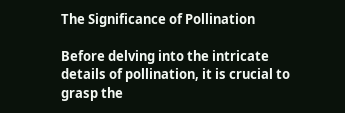The Significance of Pollination

Before delving into the intricate details of pollination, it is crucial to grasp the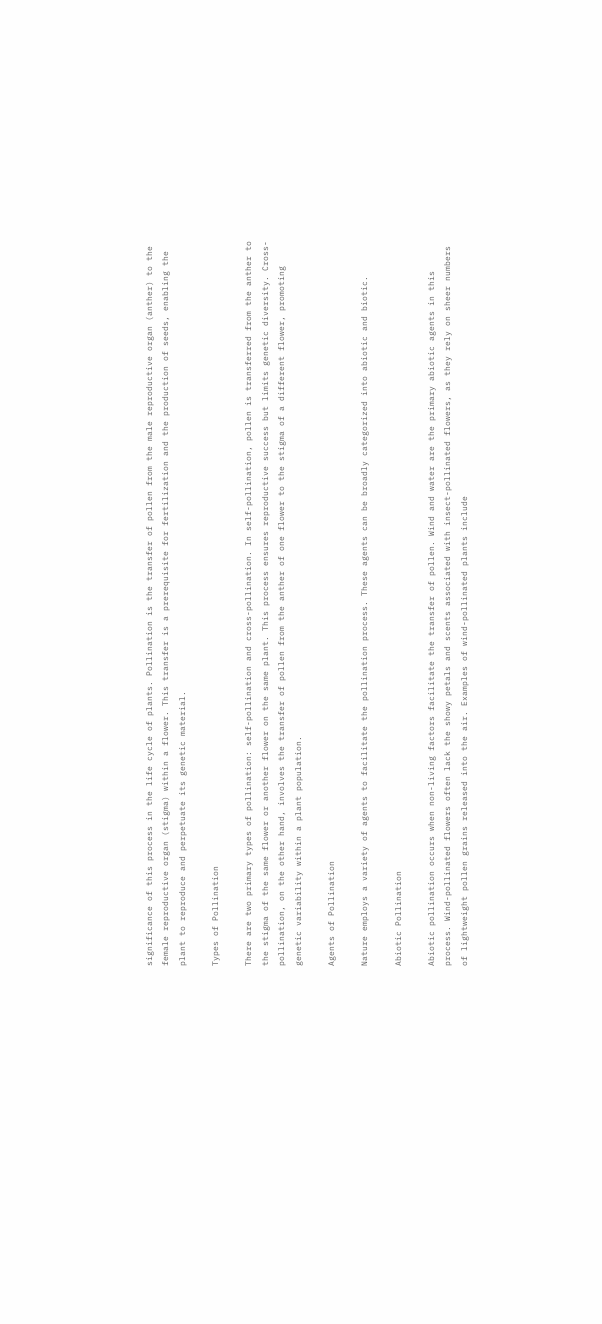significance of this process in the life cycle of plants. Pollination is the transfer of pollen from the male reproductive organ (anther) to the female reproductive organ (stigma) within a flower. This transfer is a prerequisite for fertilization and the production of seeds, enabling the plant to reproduce and perpetuate its genetic material.

Types of Pollination

There are two primary types of pollination: self-pollination and cross-pollination. In self-pollination, pollen is transferred from the anther to the stigma of the same flower or another flower on the same plant. This process ensures reproductive success but limits genetic diversity. Cross-pollination, on the other hand, involves the transfer of pollen from the anther of one flower to the stigma of a different flower, promoting genetic variability within a plant population.

Agents of Pollination

Nature employs a variety of agents to facilitate the pollination process. These agents can be broadly categorized into abiotic and biotic.

Abiotic Pollination

Abiotic pollination occurs when non-living factors facilitate the transfer of pollen. Wind and water are the primary abiotic agents in this process. Wind-pollinated flowers often lack the showy petals and scents associated with insect-pollinated flowers, as they rely on sheer numbers of lightweight pollen grains released into the air. Examples of wind-pollinated plants include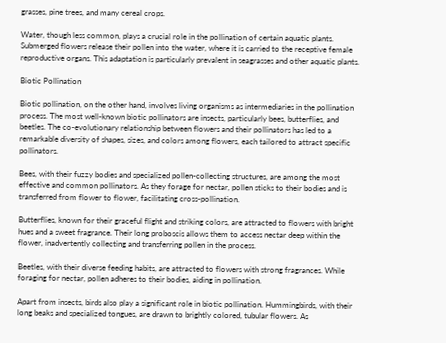grasses, pine trees, and many cereal crops.

Water, though less common, plays a crucial role in the pollination of certain aquatic plants. Submerged flowers release their pollen into the water, where it is carried to the receptive female reproductive organs. This adaptation is particularly prevalent in seagrasses and other aquatic plants.

Biotic Pollination

Biotic pollination, on the other hand, involves living organisms as intermediaries in the pollination process. The most well-known biotic pollinators are insects, particularly bees, butterflies, and beetles. The co-evolutionary relationship between flowers and their pollinators has led to a remarkable diversity of shapes, sizes, and colors among flowers, each tailored to attract specific pollinators.

Bees, with their fuzzy bodies and specialized pollen-collecting structures, are among the most effective and common pollinators. As they forage for nectar, pollen sticks to their bodies and is transferred from flower to flower, facilitating cross-pollination.

Butterflies, known for their graceful flight and striking colors, are attracted to flowers with bright hues and a sweet fragrance. Their long proboscis allows them to access nectar deep within the flower, inadvertently collecting and transferring pollen in the process.

Beetles, with their diverse feeding habits, are attracted to flowers with strong fragrances. While foraging for nectar, pollen adheres to their bodies, aiding in pollination.

Apart from insects, birds also play a significant role in biotic pollination. Hummingbirds, with their long beaks and specialized tongues, are drawn to brightly colored, tubular flowers. As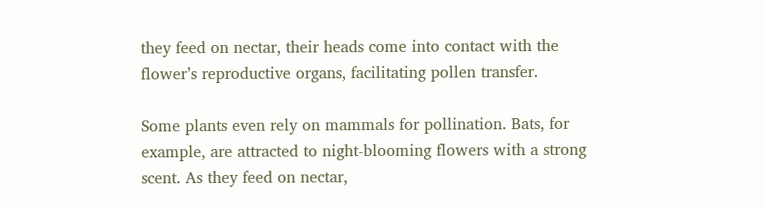they feed on nectar, their heads come into contact with the flower’s reproductive organs, facilitating pollen transfer.

Some plants even rely on mammals for pollination. Bats, for example, are attracted to night-blooming flowers with a strong scent. As they feed on nectar,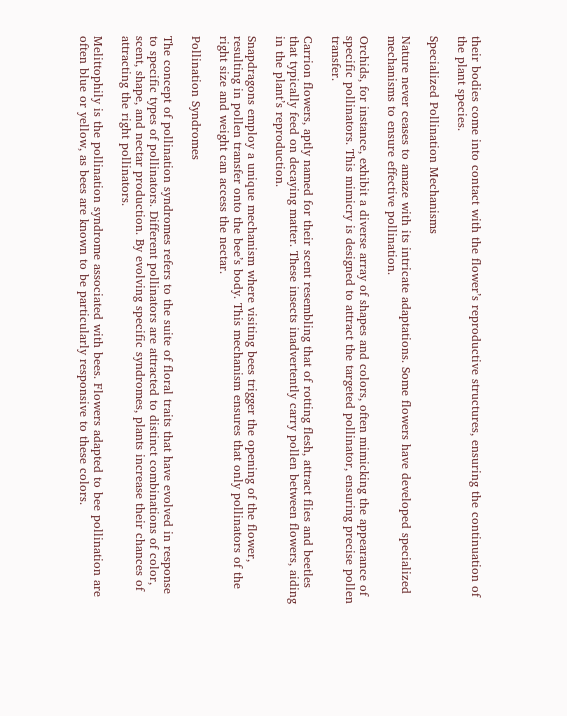their bodies come into contact with the flower’s reproductive structures, ensuring the continuation of the plant species.

Specialized Pollination Mechanisms

Nature never ceases to amaze with its intricate adaptations. Some flowers have developed specialized mechanisms to ensure effective pollination.

Orchids, for instance, exhibit a diverse array of shapes and colors, often mimicking the appearance of specific pollinators. This mimicry is designed to attract the targeted pollinator, ensuring precise pollen transfer.

Carrion flowers, aptly named for their scent resembling that of rotting flesh, attract flies and beetles that typically feed on decaying matter. These insects inadvertently carry pollen between flowers, aiding in the plant’s reproduction.

Snapdragons employ a unique mechanism where visiting bees trigger the opening of the flower, resulting in pollen transfer onto the bee’s body. This mechanism ensures that only pollinators of the right size and weight can access the nectar.

Pollination Syndromes

The concept of pollination syndromes refers to the suite of floral traits that have evolved in response to specific types of pollinators. Different pollinators are attracted to distinct combinations of color, scent, shape, and nectar production. By evolving specific syndromes, plants increase their chances of attracting the right pollinators.

Melittophily is the pollination syndrome associated with bees. Flowers adapted to bee pollination are often blue or yellow, as bees are known to be particularly responsive to these colors.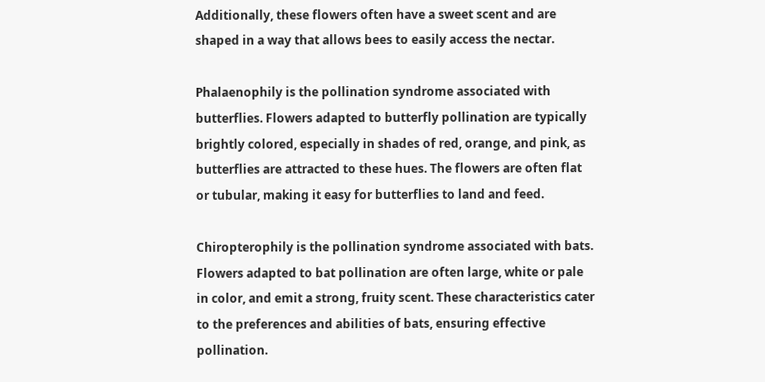Additionally, these flowers often have a sweet scent and are shaped in a way that allows bees to easily access the nectar.

Phalaenophily is the pollination syndrome associated with butterflies. Flowers adapted to butterfly pollination are typically brightly colored, especially in shades of red, orange, and pink, as butterflies are attracted to these hues. The flowers are often flat or tubular, making it easy for butterflies to land and feed.

Chiropterophily is the pollination syndrome associated with bats. Flowers adapted to bat pollination are often large, white or pale in color, and emit a strong, fruity scent. These characteristics cater to the preferences and abilities of bats, ensuring effective pollination.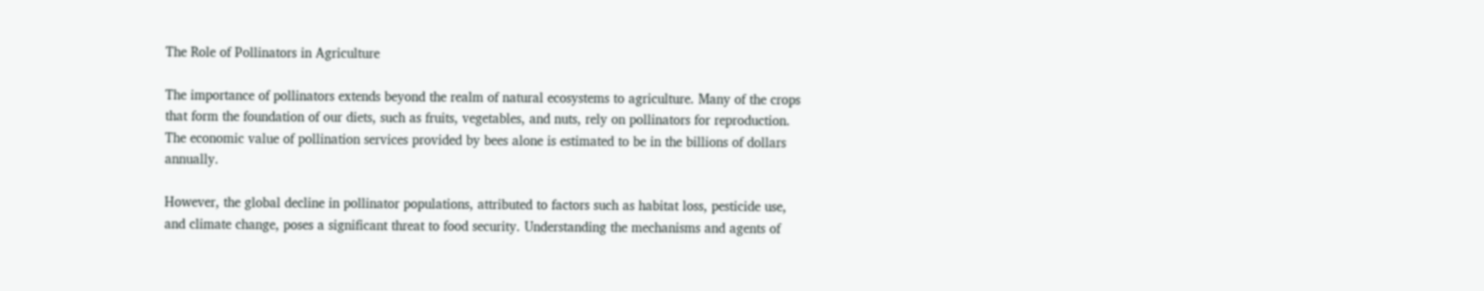The Role of Pollinators in Agriculture

The importance of pollinators extends beyond the realm of natural ecosystems to agriculture. Many of the crops that form the foundation of our diets, such as fruits, vegetables, and nuts, rely on pollinators for reproduction. The economic value of pollination services provided by bees alone is estimated to be in the billions of dollars annually.

However, the global decline in pollinator populations, attributed to factors such as habitat loss, pesticide use, and climate change, poses a significant threat to food security. Understanding the mechanisms and agents of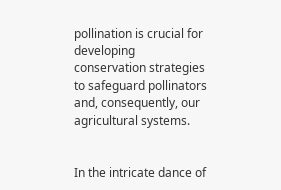pollination is crucial for developing conservation strategies to safeguard pollinators and, consequently, our agricultural systems.


In the intricate dance of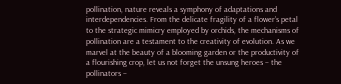pollination, nature reveals a symphony of adaptations and interdependencies. From the delicate fragility of a flower’s petal to the strategic mimicry employed by orchids, the mechanisms of pollination are a testament to the creativity of evolution. As we marvel at the beauty of a blooming garden or the productivity of a flourishing crop, let us not forget the unsung heroes – the pollinators –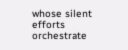whose silent efforts orchestrate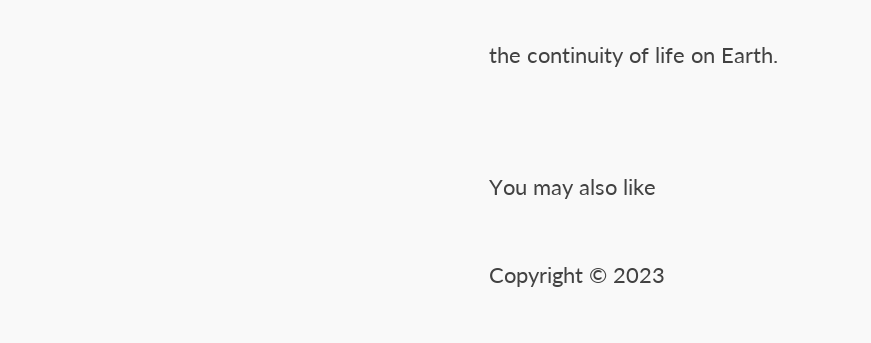the continuity of life on Earth.


You may also like

Copyright © 2023